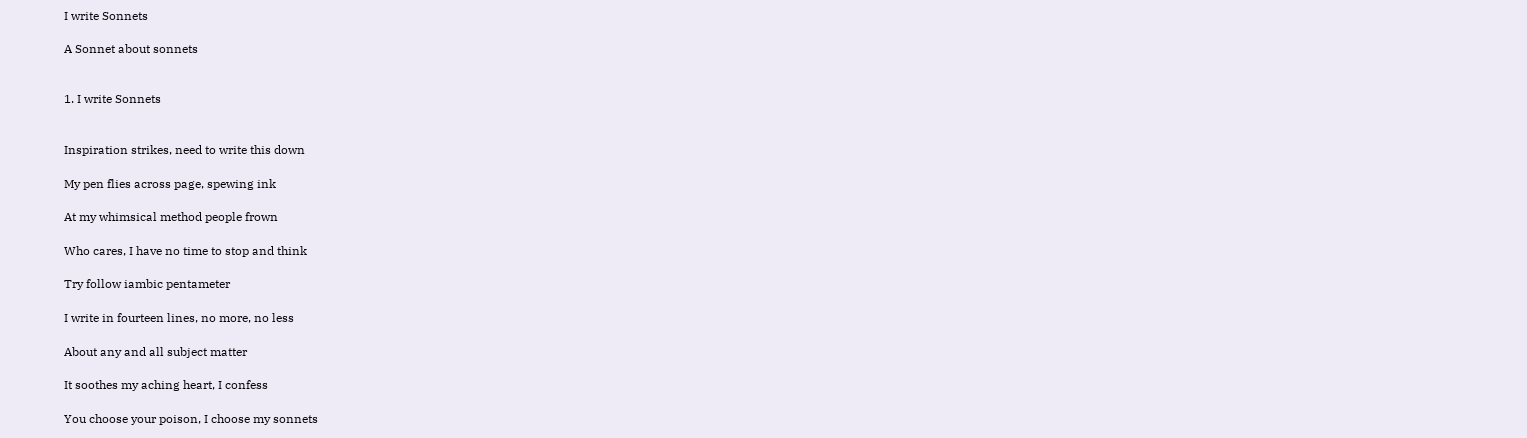I write Sonnets

A Sonnet about sonnets


1. I write Sonnets


Inspiration strikes, need to write this down

My pen flies across page, spewing ink

At my whimsical method people frown

Who cares, I have no time to stop and think

Try follow iambic pentameter

I write in fourteen lines, no more, no less

About any and all subject matter

It soothes my aching heart, I confess

You choose your poison, I choose my sonnets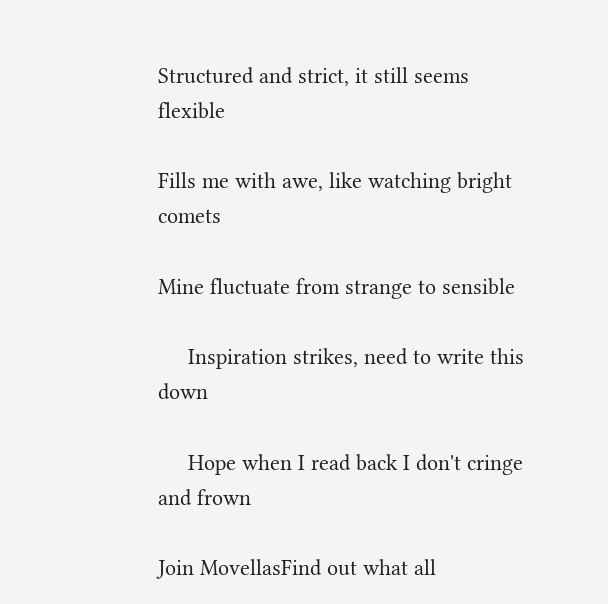Structured and strict, it still seems flexible

Fills me with awe, like watching bright comets

Mine fluctuate from strange to sensible

     Inspiration strikes, need to write this down

     Hope when I read back I don't cringe and frown

Join MovellasFind out what all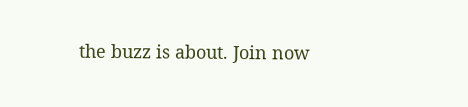the buzz is about. Join now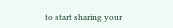to start sharing your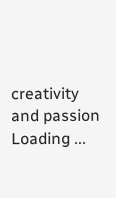creativity and passion
Loading ...